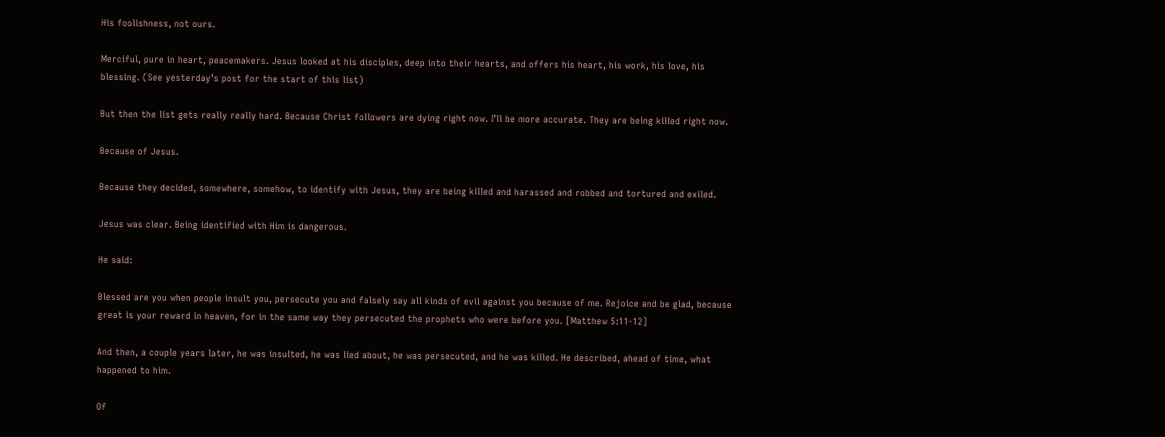His foolishness, not ours.

Merciful, pure in heart, peacemakers. Jesus looked at his disciples, deep into their hearts, and offers his heart, his work, his love, his blessing. (See yesterday’s post for the start of this list)

But then the list gets really really hard. Because Christ followers are dying right now. I’ll be more accurate. They are being killed right now.

Because of Jesus.

Because they decided, somewhere, somehow, to identify with Jesus, they are being killed and harassed and robbed and tortured and exiled.

Jesus was clear. Being identified with Him is dangerous.

He said:

Blessed are you when people insult you, persecute you and falsely say all kinds of evil against you because of me. Rejoice and be glad, because great is your reward in heaven, for in the same way they persecuted the prophets who were before you. [Matthew 5:11-12]

And then, a couple years later, he was insulted, he was lied about, he was persecuted, and he was killed. He described, ahead of time, what happened to him.

Of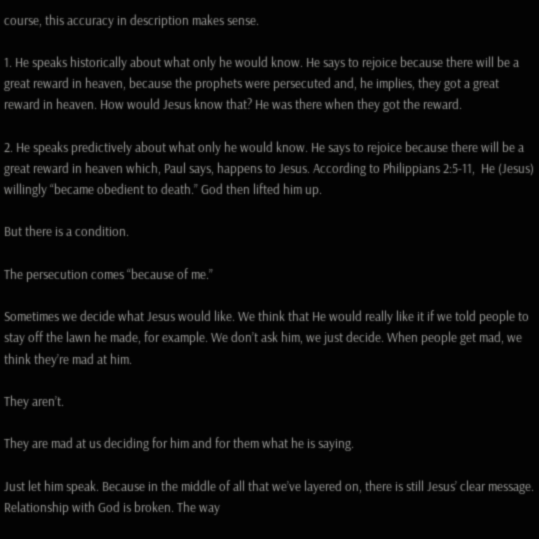course, this accuracy in description makes sense.

1. He speaks historically about what only he would know. He says to rejoice because there will be a great reward in heaven, because the prophets were persecuted and, he implies, they got a great reward in heaven. How would Jesus know that? He was there when they got the reward.

2. He speaks predictively about what only he would know. He says to rejoice because there will be a great reward in heaven which, Paul says, happens to Jesus. According to Philippians 2:5-11,  He (Jesus) willingly “became obedient to death.” God then lifted him up.

But there is a condition.

The persecution comes “because of me.”

Sometimes we decide what Jesus would like. We think that He would really like it if we told people to stay off the lawn he made, for example. We don’t ask him, we just decide. When people get mad, we think they’re mad at him.

They aren’t.

They are mad at us deciding for him and for them what he is saying.

Just let him speak. Because in the middle of all that we’ve layered on, there is still Jesus’ clear message. Relationship with God is broken. The way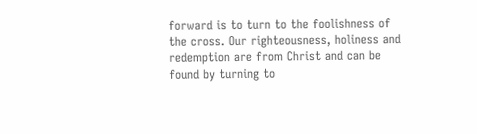forward is to turn to the foolishness of the cross. Our righteousness, holiness and redemption are from Christ and can be found by turning to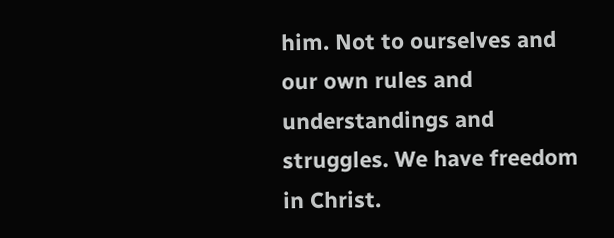him. Not to ourselves and our own rules and understandings and struggles. We have freedom in Christ.